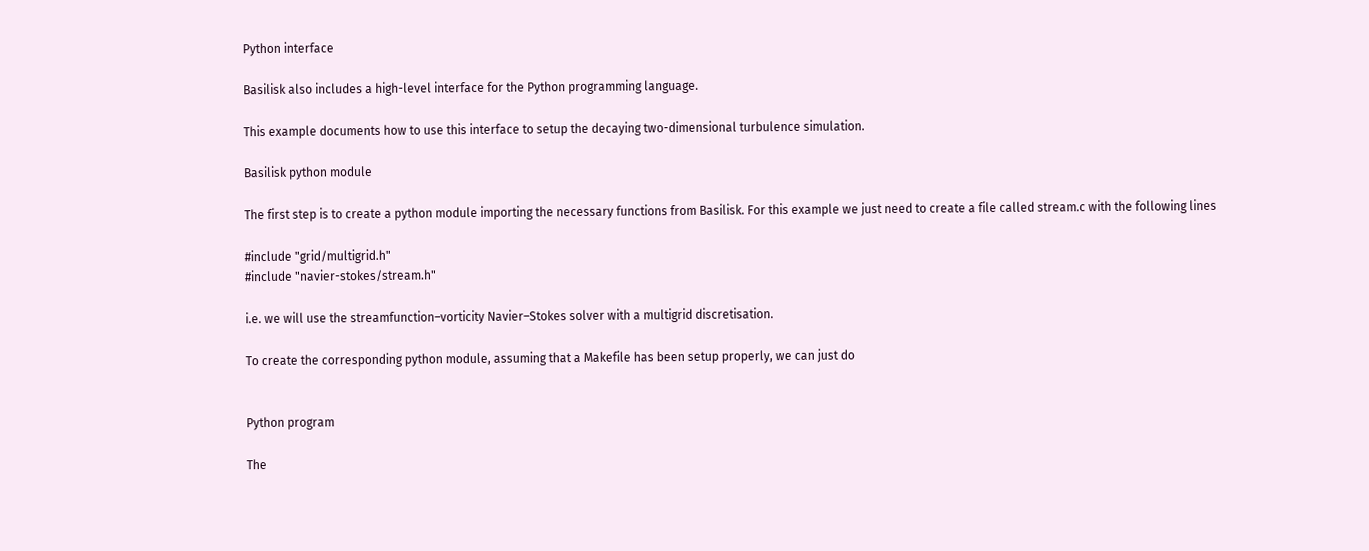Python interface

Basilisk also includes a high-level interface for the Python programming language.

This example documents how to use this interface to setup the decaying two-dimensional turbulence simulation.

Basilisk python module

The first step is to create a python module importing the necessary functions from Basilisk. For this example we just need to create a file called stream.c with the following lines

#include "grid/multigrid.h"
#include "navier-stokes/stream.h"

i.e. we will use the streamfunction–vorticity Navier–Stokes solver with a multigrid discretisation.

To create the corresponding python module, assuming that a Makefile has been setup properly, we can just do


Python program

The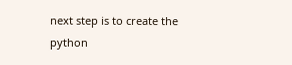next step is to create the python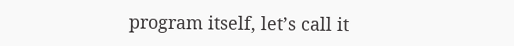program itself, let’s call it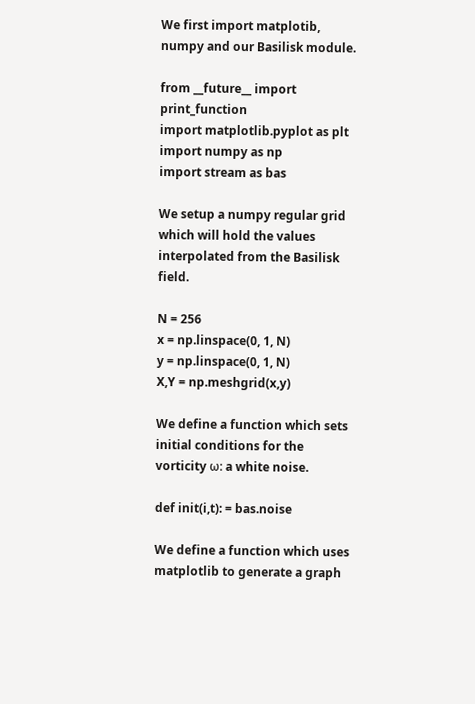We first import matplotib, numpy and our Basilisk module.

from __future__ import print_function
import matplotlib.pyplot as plt
import numpy as np
import stream as bas

We setup a numpy regular grid which will hold the values interpolated from the Basilisk field.

N = 256
x = np.linspace(0, 1, N)
y = np.linspace(0, 1, N)
X,Y = np.meshgrid(x,y)

We define a function which sets initial conditions for the vorticity ω: a white noise.

def init(i,t): = bas.noise

We define a function which uses matplotlib to generate a graph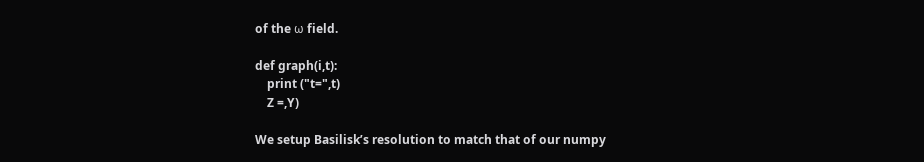of the ω field.

def graph(i,t):
    print ("t=",t)
    Z =,Y)

We setup Basilisk’s resolution to match that of our numpy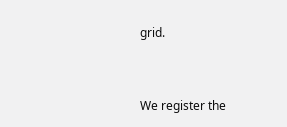grid.


We register the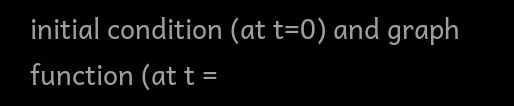initial condition (at t=0) and graph function (at t =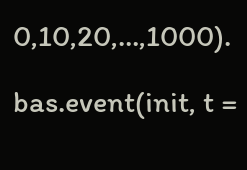0,10,20,…,1000).

bas.event(init, t =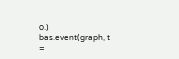0.)
bas.event(graph, t =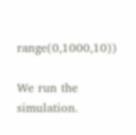range(0,1000,10))

We run the simulation.